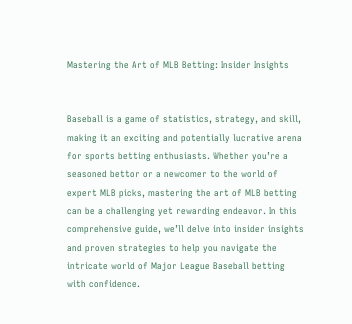Mastering the Art of MLB Betting: Insider Insights


Baseball is a game of statistics, strategy, and skill, making it an exciting and potentially lucrative arena for sports betting enthusiasts. Whether you’re a seasoned bettor or a newcomer to the world of expert MLB picks, mastering the art of MLB betting can be a challenging yet rewarding endeavor. In this comprehensive guide, we’ll delve into insider insights and proven strategies to help you navigate the intricate world of Major League Baseball betting with confidence.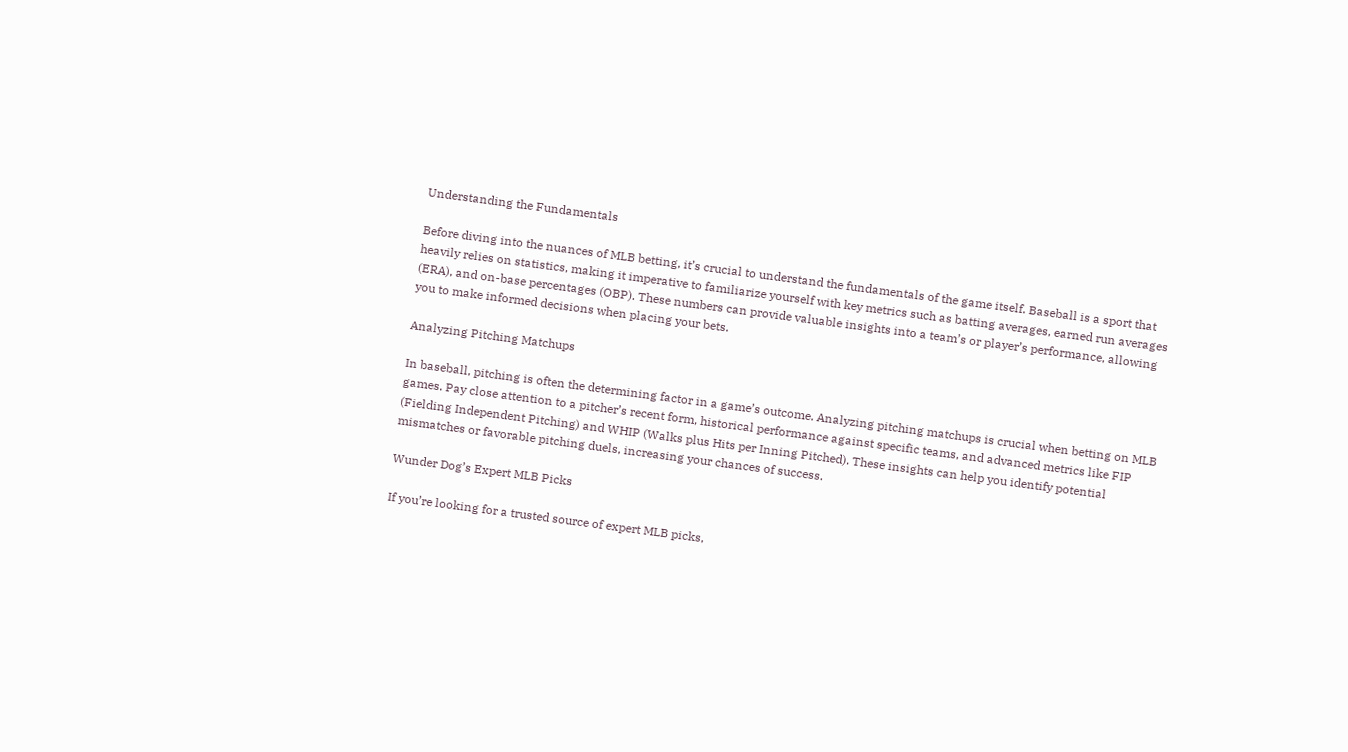Understanding the Fundamentals

Before diving into the nuances of MLB betting, it’s crucial to understand the fundamentals of the game itself. Baseball is a sport that heavily relies on statistics, making it imperative to familiarize yourself with key metrics such as batting averages, earned run averages (ERA), and on-base percentages (OBP). These numbers can provide valuable insights into a team’s or player’s performance, allowing you to make informed decisions when placing your bets.

Analyzing Pitching Matchups

In baseball, pitching is often the determining factor in a game’s outcome. Analyzing pitching matchups is crucial when betting on MLB games. Pay close attention to a pitcher’s recent form, historical performance against specific teams, and advanced metrics like FIP (Fielding Independent Pitching) and WHIP (Walks plus Hits per Inning Pitched). These insights can help you identify potential mismatches or favorable pitching duels, increasing your chances of success.

Wunder Dog’s Expert MLB Picks

If you’re looking for a trusted source of expert MLB picks,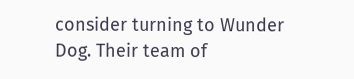consider turning to Wunder Dog. Their team of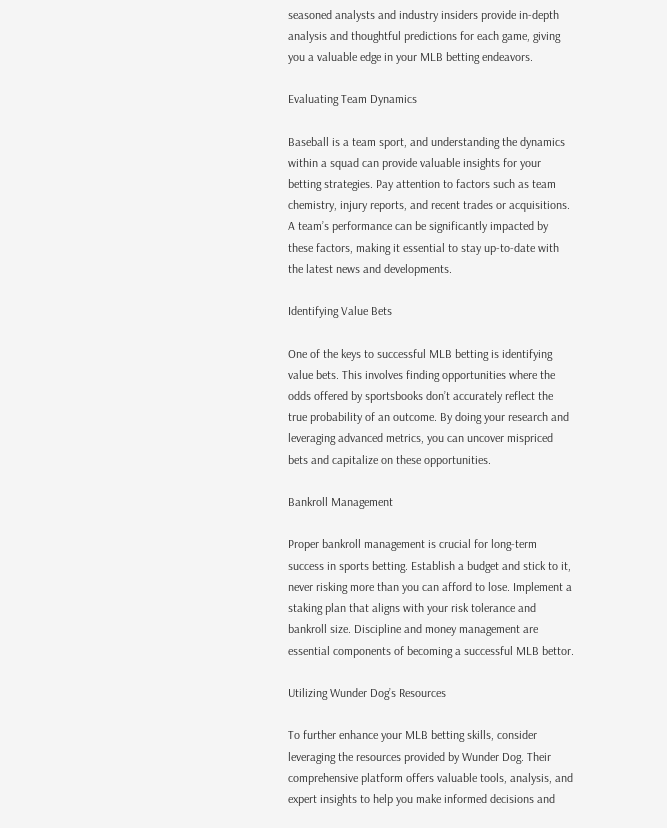seasoned analysts and industry insiders provide in-depth analysis and thoughtful predictions for each game, giving you a valuable edge in your MLB betting endeavors.

Evaluating Team Dynamics

Baseball is a team sport, and understanding the dynamics within a squad can provide valuable insights for your betting strategies. Pay attention to factors such as team chemistry, injury reports, and recent trades or acquisitions. A team’s performance can be significantly impacted by these factors, making it essential to stay up-to-date with the latest news and developments.

Identifying Value Bets

One of the keys to successful MLB betting is identifying value bets. This involves finding opportunities where the odds offered by sportsbooks don’t accurately reflect the true probability of an outcome. By doing your research and leveraging advanced metrics, you can uncover mispriced bets and capitalize on these opportunities.

Bankroll Management

Proper bankroll management is crucial for long-term success in sports betting. Establish a budget and stick to it, never risking more than you can afford to lose. Implement a staking plan that aligns with your risk tolerance and bankroll size. Discipline and money management are essential components of becoming a successful MLB bettor.

Utilizing Wunder Dog’s Resources

To further enhance your MLB betting skills, consider leveraging the resources provided by Wunder Dog. Their comprehensive platform offers valuable tools, analysis, and expert insights to help you make informed decisions and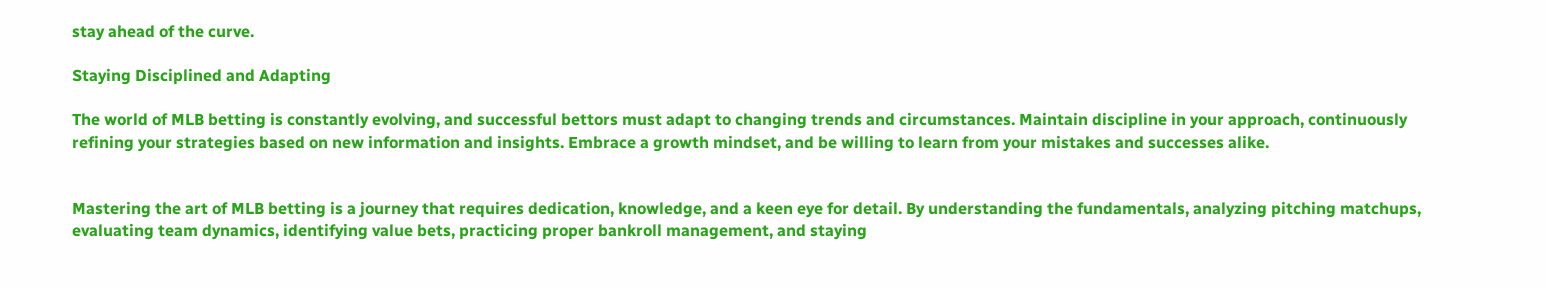stay ahead of the curve.

Staying Disciplined and Adapting

The world of MLB betting is constantly evolving, and successful bettors must adapt to changing trends and circumstances. Maintain discipline in your approach, continuously refining your strategies based on new information and insights. Embrace a growth mindset, and be willing to learn from your mistakes and successes alike.


Mastering the art of MLB betting is a journey that requires dedication, knowledge, and a keen eye for detail. By understanding the fundamentals, analyzing pitching matchups, evaluating team dynamics, identifying value bets, practicing proper bankroll management, and staying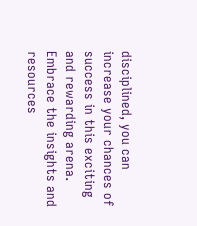disciplined, you can increase your chances of success in this exciting and rewarding arena. Embrace the insights and resources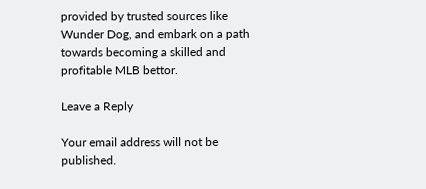provided by trusted sources like Wunder Dog, and embark on a path towards becoming a skilled and profitable MLB bettor.

Leave a Reply

Your email address will not be published.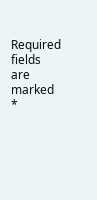Required fields are marked *